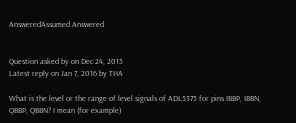AnsweredAssumed Answered


Question asked by on Dec 24, 2015
Latest reply on Jan 7, 2016 by THA

What is the level or the range of level signals of ADL5375 for pins IBBP, IBBN, QBBP, QBBN? I mean (for example)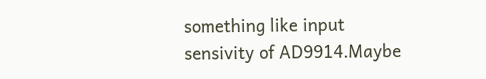something like input sensivity of AD9914.Maybe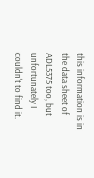this information is in the data sheet of ADL5375 too, but unfortunately I couldn't to find it.